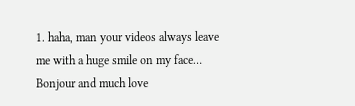1. haha, man your videos always leave me with a huge smile on my face… Bonjour and much love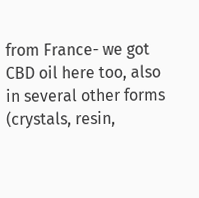from France- we got CBD oil here too, also in several other forms (crystals, resin,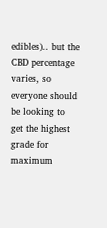edibles).. but the CBD percentage varies, so everyone should be looking to get the highest grade for maximum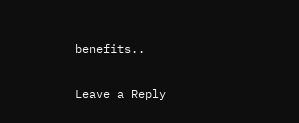benefits..

Leave a Reply